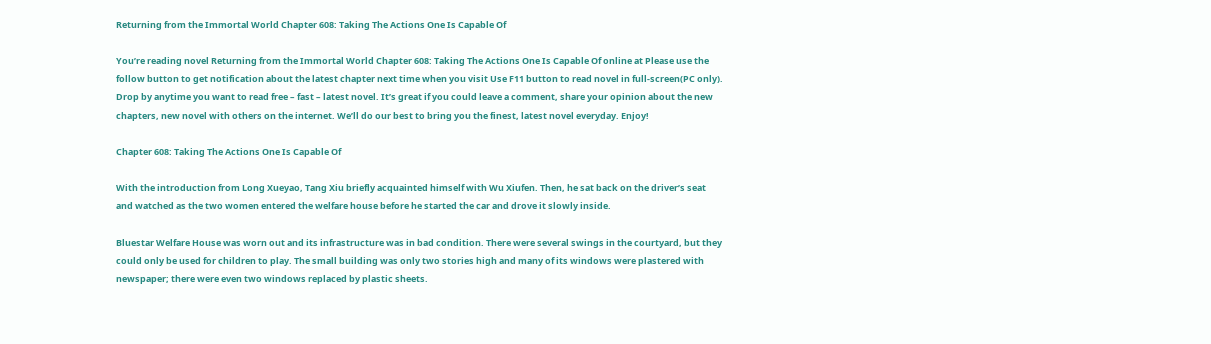Returning from the Immortal World Chapter 608: Taking The Actions One Is Capable Of

You’re reading novel Returning from the Immortal World Chapter 608: Taking The Actions One Is Capable Of online at Please use the follow button to get notification about the latest chapter next time when you visit Use F11 button to read novel in full-screen(PC only). Drop by anytime you want to read free – fast – latest novel. It’s great if you could leave a comment, share your opinion about the new chapters, new novel with others on the internet. We’ll do our best to bring you the finest, latest novel everyday. Enjoy!

Chapter 608: Taking The Actions One Is Capable Of

With the introduction from Long Xueyao, Tang Xiu briefly acquainted himself with Wu Xiufen. Then, he sat back on the driver’s seat and watched as the two women entered the welfare house before he started the car and drove it slowly inside.

Bluestar Welfare House was worn out and its infrastructure was in bad condition. There were several swings in the courtyard, but they could only be used for children to play. The small building was only two stories high and many of its windows were plastered with newspaper; there were even two windows replaced by plastic sheets.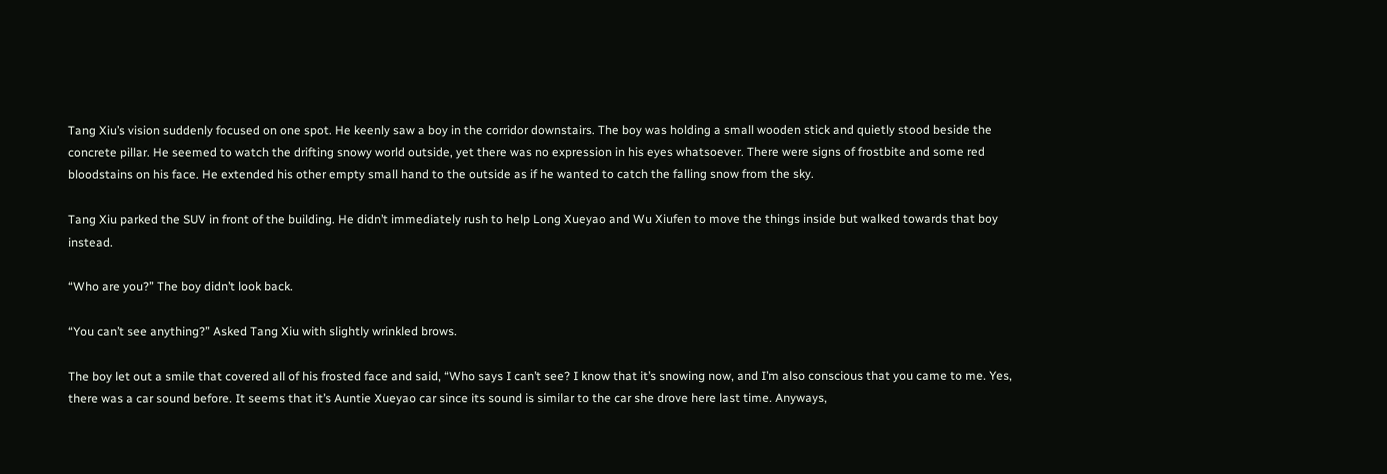Tang Xiu’s vision suddenly focused on one spot. He keenly saw a boy in the corridor downstairs. The boy was holding a small wooden stick and quietly stood beside the concrete pillar. He seemed to watch the drifting snowy world outside, yet there was no expression in his eyes whatsoever. There were signs of frostbite and some red bloodstains on his face. He extended his other empty small hand to the outside as if he wanted to catch the falling snow from the sky.

Tang Xiu parked the SUV in front of the building. He didn’t immediately rush to help Long Xueyao and Wu Xiufen to move the things inside but walked towards that boy instead.

“Who are you?” The boy didn’t look back.

“You can’t see anything?” Asked Tang Xiu with slightly wrinkled brows.

The boy let out a smile that covered all of his frosted face and said, “Who says I can’t see? I know that it’s snowing now, and I’m also conscious that you came to me. Yes, there was a car sound before. It seems that it’s Auntie Xueyao car since its sound is similar to the car she drove here last time. Anyways,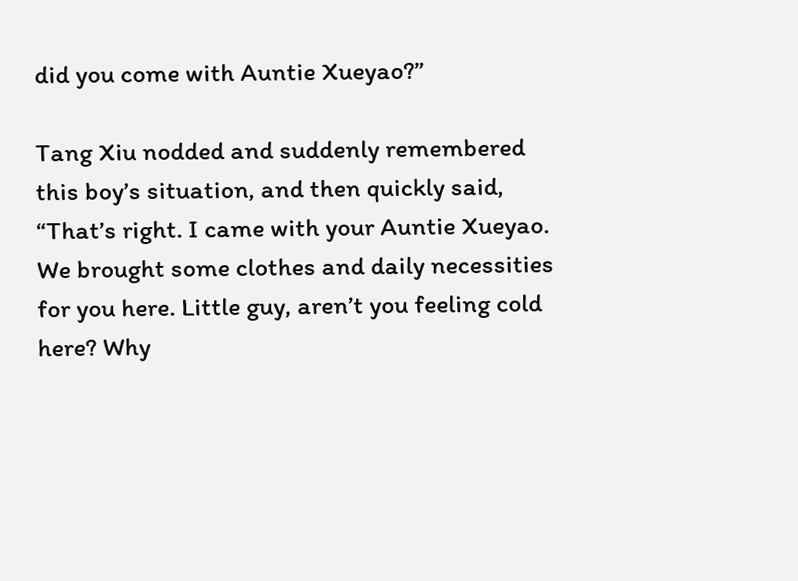did you come with Auntie Xueyao?”

Tang Xiu nodded and suddenly remembered this boy’s situation, and then quickly said, “That’s right. I came with your Auntie Xueyao. We brought some clothes and daily necessities for you here. Little guy, aren’t you feeling cold here? Why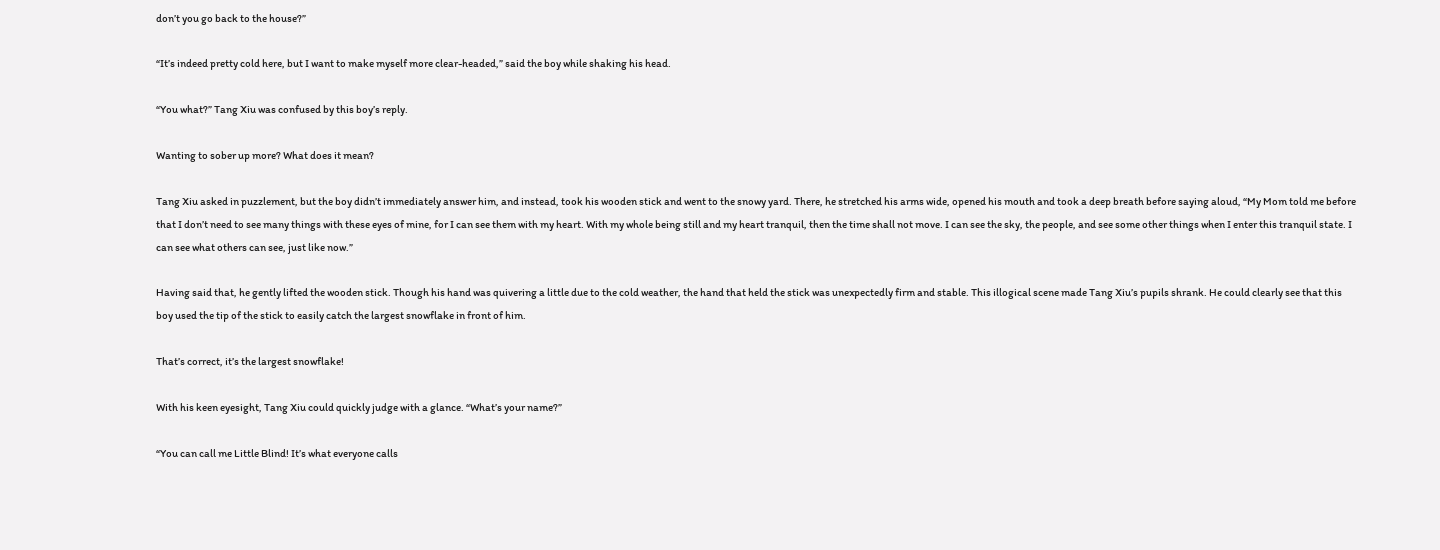don’t you go back to the house?”

“It’s indeed pretty cold here, but I want to make myself more clear-headed,” said the boy while shaking his head.

“You what?” Tang Xiu was confused by this boy’s reply.

Wanting to sober up more? What does it mean?

Tang Xiu asked in puzzlement, but the boy didn’t immediately answer him, and instead, took his wooden stick and went to the snowy yard. There, he stretched his arms wide, opened his mouth and took a deep breath before saying aloud, “My Mom told me before that I don’t need to see many things with these eyes of mine, for I can see them with my heart. With my whole being still and my heart tranquil, then the time shall not move. I can see the sky, the people, and see some other things when I enter this tranquil state. I can see what others can see, just like now.”

Having said that, he gently lifted the wooden stick. Though his hand was quivering a little due to the cold weather, the hand that held the stick was unexpectedly firm and stable. This illogical scene made Tang Xiu’s pupils shrank. He could clearly see that this boy used the tip of the stick to easily catch the largest snowflake in front of him.

That’s correct, it’s the largest snowflake!

With his keen eyesight, Tang Xiu could quickly judge with a glance. “What’s your name?”

“You can call me Little Blind! It’s what everyone calls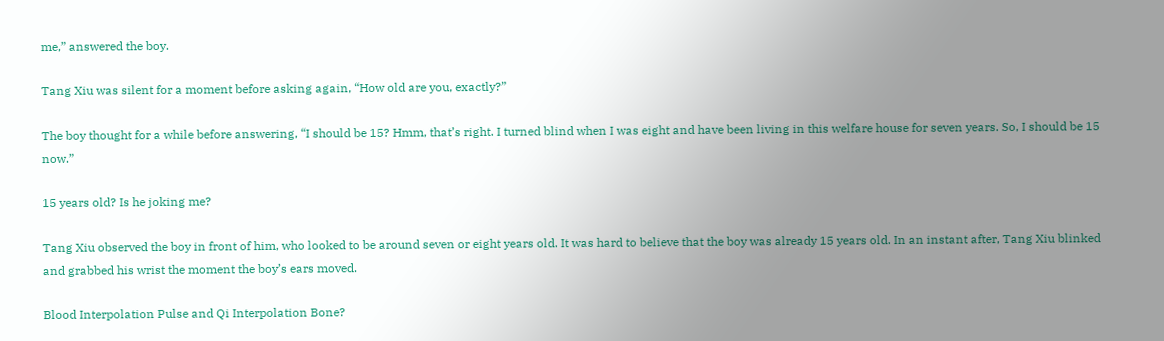me,” answered the boy.

Tang Xiu was silent for a moment before asking again, “How old are you, exactly?”

The boy thought for a while before answering, “I should be 15? Hmm, that’s right. I turned blind when I was eight and have been living in this welfare house for seven years. So, I should be 15 now.”

15 years old? Is he joking me?

Tang Xiu observed the boy in front of him, who looked to be around seven or eight years old. It was hard to believe that the boy was already 15 years old. In an instant after, Tang Xiu blinked and grabbed his wrist the moment the boy’s ears moved.

Blood Interpolation Pulse and Qi Interpolation Bone?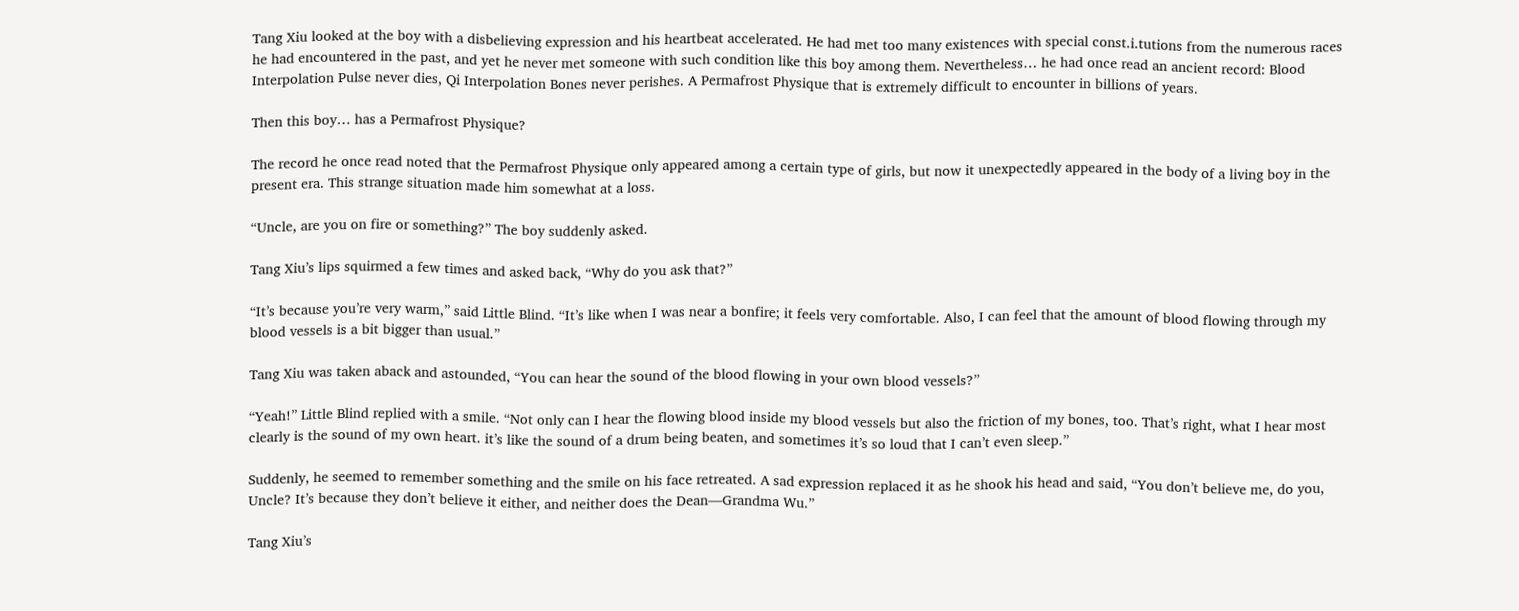Tang Xiu looked at the boy with a disbelieving expression and his heartbeat accelerated. He had met too many existences with special const.i.tutions from the numerous races he had encountered in the past, and yet he never met someone with such condition like this boy among them. Nevertheless… he had once read an ancient record: Blood Interpolation Pulse never dies, Qi Interpolation Bones never perishes. A Permafrost Physique that is extremely difficult to encounter in billions of years.

Then this boy… has a Permafrost Physique?

The record he once read noted that the Permafrost Physique only appeared among a certain type of girls, but now it unexpectedly appeared in the body of a living boy in the present era. This strange situation made him somewhat at a loss.

“Uncle, are you on fire or something?” The boy suddenly asked.

Tang Xiu’s lips squirmed a few times and asked back, “Why do you ask that?”

“It’s because you’re very warm,” said Little Blind. “It’s like when I was near a bonfire; it feels very comfortable. Also, I can feel that the amount of blood flowing through my blood vessels is a bit bigger than usual.”

Tang Xiu was taken aback and astounded, “You can hear the sound of the blood flowing in your own blood vessels?”

“Yeah!” Little Blind replied with a smile. “Not only can I hear the flowing blood inside my blood vessels but also the friction of my bones, too. That’s right, what I hear most clearly is the sound of my own heart. it’s like the sound of a drum being beaten, and sometimes it’s so loud that I can’t even sleep.”

Suddenly, he seemed to remember something and the smile on his face retreated. A sad expression replaced it as he shook his head and said, “You don’t believe me, do you, Uncle? It’s because they don’t believe it either, and neither does the Dean—Grandma Wu.”

Tang Xiu’s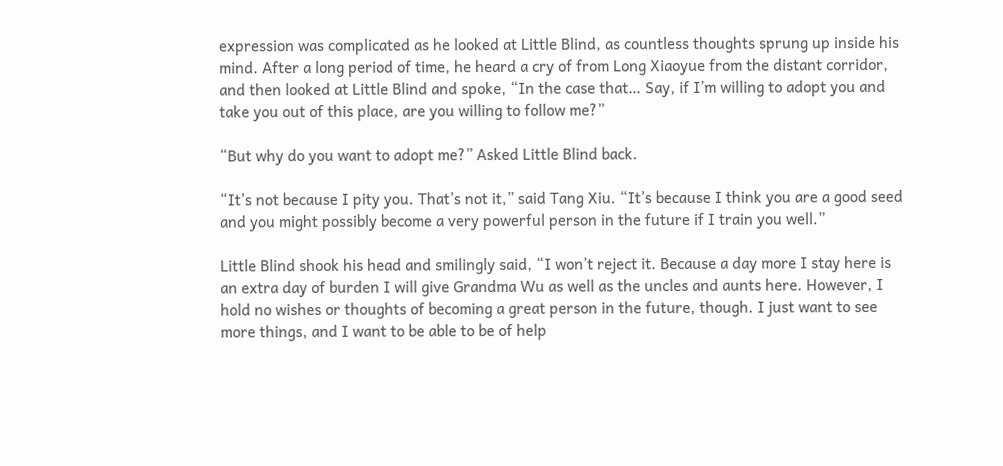expression was complicated as he looked at Little Blind, as countless thoughts sprung up inside his mind. After a long period of time, he heard a cry of from Long Xiaoyue from the distant corridor, and then looked at Little Blind and spoke, “In the case that… Say, if I’m willing to adopt you and take you out of this place, are you willing to follow me?”

“But why do you want to adopt me?” Asked Little Blind back.

“It’s not because I pity you. That’s not it,” said Tang Xiu. “It’s because I think you are a good seed and you might possibly become a very powerful person in the future if I train you well.”

Little Blind shook his head and smilingly said, “I won’t reject it. Because a day more I stay here is an extra day of burden I will give Grandma Wu as well as the uncles and aunts here. However, I hold no wishes or thoughts of becoming a great person in the future, though. I just want to see more things, and I want to be able to be of help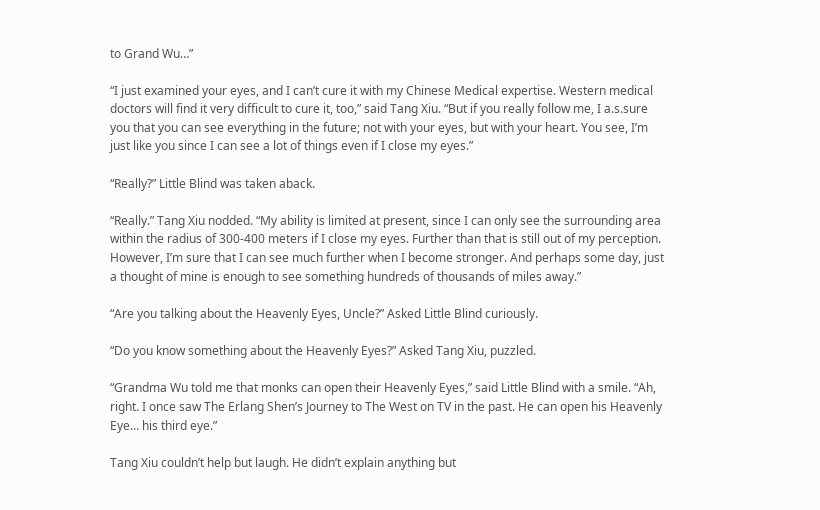to Grand Wu…”

“I just examined your eyes, and I can’t cure it with my Chinese Medical expertise. Western medical doctors will find it very difficult to cure it, too,” said Tang Xiu. “But if you really follow me, I a.s.sure you that you can see everything in the future; not with your eyes, but with your heart. You see, I’m just like you since I can see a lot of things even if I close my eyes.”

“Really?” Little Blind was taken aback.

“Really.” Tang Xiu nodded. “My ability is limited at present, since I can only see the surrounding area within the radius of 300-400 meters if I close my eyes. Further than that is still out of my perception. However, I’m sure that I can see much further when I become stronger. And perhaps some day, just a thought of mine is enough to see something hundreds of thousands of miles away.”

“Are you talking about the Heavenly Eyes, Uncle?” Asked Little Blind curiously.

“Do you know something about the Heavenly Eyes?” Asked Tang Xiu, puzzled.

“Grandma Wu told me that monks can open their Heavenly Eyes,” said Little Blind with a smile. “Ah, right. I once saw The Erlang Shen’s Journey to The West on TV in the past. He can open his Heavenly Eye… his third eye.”

Tang Xiu couldn’t help but laugh. He didn’t explain anything but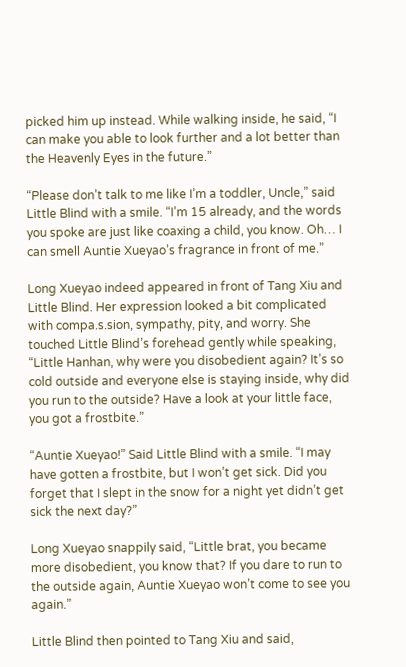picked him up instead. While walking inside, he said, “I can make you able to look further and a lot better than the Heavenly Eyes in the future.”

“Please don’t talk to me like I’m a toddler, Uncle,” said Little Blind with a smile. “I’m 15 already, and the words you spoke are just like coaxing a child, you know. Oh… I can smell Auntie Xueyao’s fragrance in front of me.”

Long Xueyao indeed appeared in front of Tang Xiu and Little Blind. Her expression looked a bit complicated with compa.s.sion, sympathy, pity, and worry. She touched Little Blind’s forehead gently while speaking, “Little Hanhan, why were you disobedient again? It’s so cold outside and everyone else is staying inside, why did you run to the outside? Have a look at your little face, you got a frostbite.”

“Auntie Xueyao!” Said Little Blind with a smile. “I may have gotten a frostbite, but I won’t get sick. Did you forget that I slept in the snow for a night yet didn’t get sick the next day?”

Long Xueyao snappily said, “Little brat, you became more disobedient, you know that? If you dare to run to the outside again, Auntie Xueyao won’t come to see you again.”

Little Blind then pointed to Tang Xiu and said,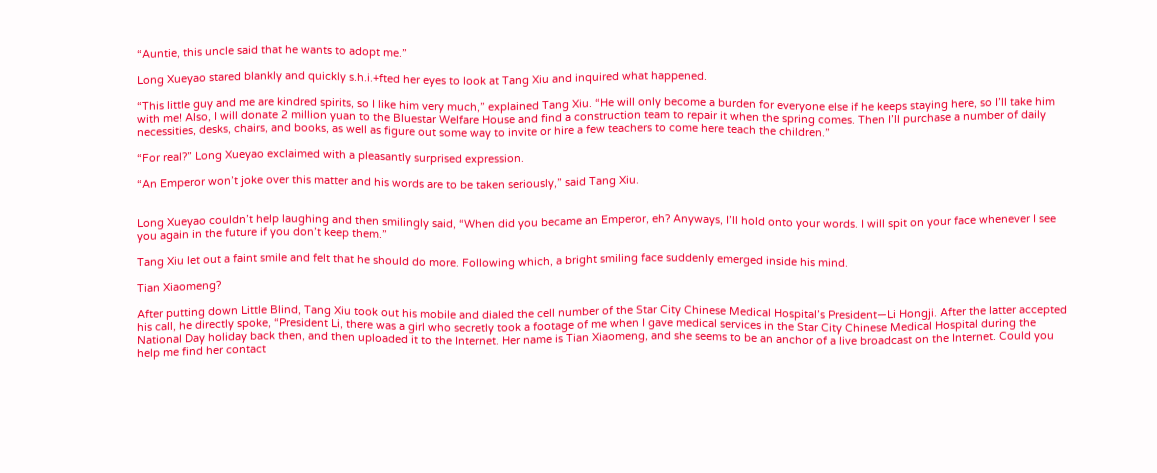“Auntie, this uncle said that he wants to adopt me.”

Long Xueyao stared blankly and quickly s.h.i.+fted her eyes to look at Tang Xiu and inquired what happened.

“This little guy and me are kindred spirits, so I like him very much,” explained Tang Xiu. “He will only become a burden for everyone else if he keeps staying here, so I’ll take him with me! Also, I will donate 2 million yuan to the Bluestar Welfare House and find a construction team to repair it when the spring comes. Then I’ll purchase a number of daily necessities, desks, chairs, and books, as well as figure out some way to invite or hire a few teachers to come here teach the children.”

“For real?” Long Xueyao exclaimed with a pleasantly surprised expression.

“An Emperor won’t joke over this matter and his words are to be taken seriously,” said Tang Xiu.


Long Xueyao couldn’t help laughing and then smilingly said, “When did you became an Emperor, eh? Anyways, I’ll hold onto your words. I will spit on your face whenever I see you again in the future if you don’t keep them.”

Tang Xiu let out a faint smile and felt that he should do more. Following which, a bright smiling face suddenly emerged inside his mind.

Tian Xiaomeng?

After putting down Little Blind, Tang Xiu took out his mobile and dialed the cell number of the Star City Chinese Medical Hospital’s President—Li Hongji. After the latter accepted his call, he directly spoke, “President Li, there was a girl who secretly took a footage of me when I gave medical services in the Star City Chinese Medical Hospital during the National Day holiday back then, and then uploaded it to the Internet. Her name is Tian Xiaomeng, and she seems to be an anchor of a live broadcast on the Internet. Could you help me find her contact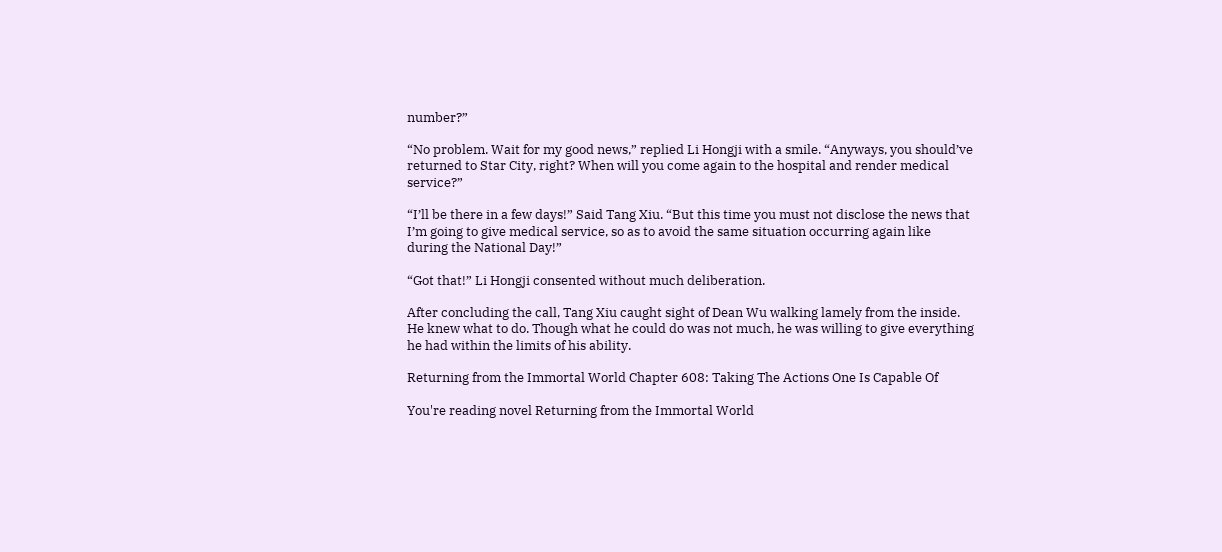number?”

“No problem. Wait for my good news,” replied Li Hongji with a smile. “Anyways, you should’ve returned to Star City, right? When will you come again to the hospital and render medical service?”

“I’ll be there in a few days!” Said Tang Xiu. “But this time you must not disclose the news that I’m going to give medical service, so as to avoid the same situation occurring again like during the National Day!”

“Got that!” Li Hongji consented without much deliberation.

After concluding the call, Tang Xiu caught sight of Dean Wu walking lamely from the inside. He knew what to do. Though what he could do was not much, he was willing to give everything he had within the limits of his ability.

Returning from the Immortal World Chapter 608: Taking The Actions One Is Capable Of

You're reading novel Returning from the Immortal World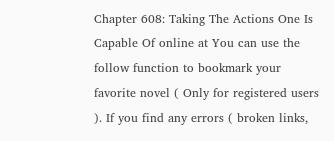Chapter 608: Taking The Actions One Is Capable Of online at You can use the follow function to bookmark your favorite novel ( Only for registered users ). If you find any errors ( broken links,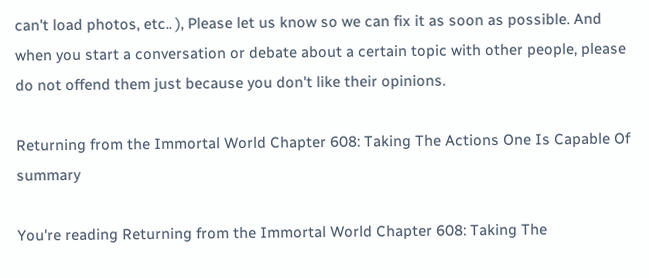can't load photos, etc.. ), Please let us know so we can fix it as soon as possible. And when you start a conversation or debate about a certain topic with other people, please do not offend them just because you don't like their opinions.

Returning from the Immortal World Chapter 608: Taking The Actions One Is Capable Of summary

You're reading Returning from the Immortal World Chapter 608: Taking The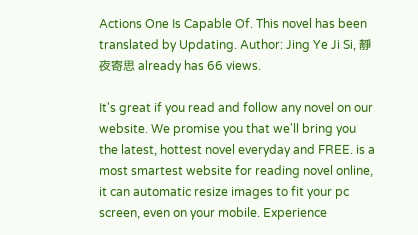Actions One Is Capable Of. This novel has been translated by Updating. Author: Jing Ye Ji Si, 靜夜寄思 already has 66 views.

It's great if you read and follow any novel on our website. We promise you that we'll bring you the latest, hottest novel everyday and FREE. is a most smartest website for reading novel online, it can automatic resize images to fit your pc screen, even on your mobile. Experience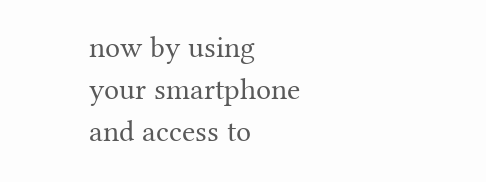now by using your smartphone and access to